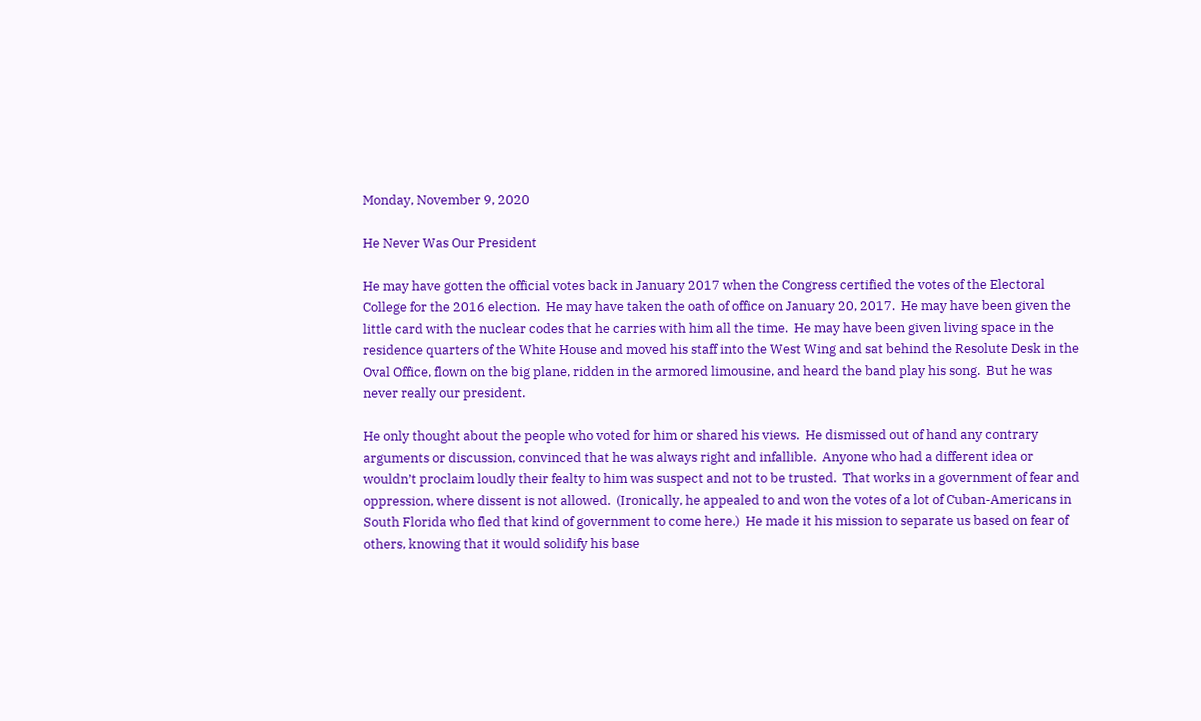Monday, November 9, 2020

He Never Was Our President

He may have gotten the official votes back in January 2017 when the Congress certified the votes of the Electoral College for the 2016 election.  He may have taken the oath of office on January 20, 2017.  He may have been given the little card with the nuclear codes that he carries with him all the time.  He may have been given living space in the residence quarters of the White House and moved his staff into the West Wing and sat behind the Resolute Desk in the Oval Office, flown on the big plane, ridden in the armored limousine, and heard the band play his song.  But he was never really our president.

He only thought about the people who voted for him or shared his views.  He dismissed out of hand any contrary arguments or discussion, convinced that he was always right and infallible.  Anyone who had a different idea or wouldn’t proclaim loudly their fealty to him was suspect and not to be trusted.  That works in a government of fear and oppression, where dissent is not allowed.  (Ironically, he appealed to and won the votes of a lot of Cuban-Americans in South Florida who fled that kind of government to come here.)  He made it his mission to separate us based on fear of others, knowing that it would solidify his base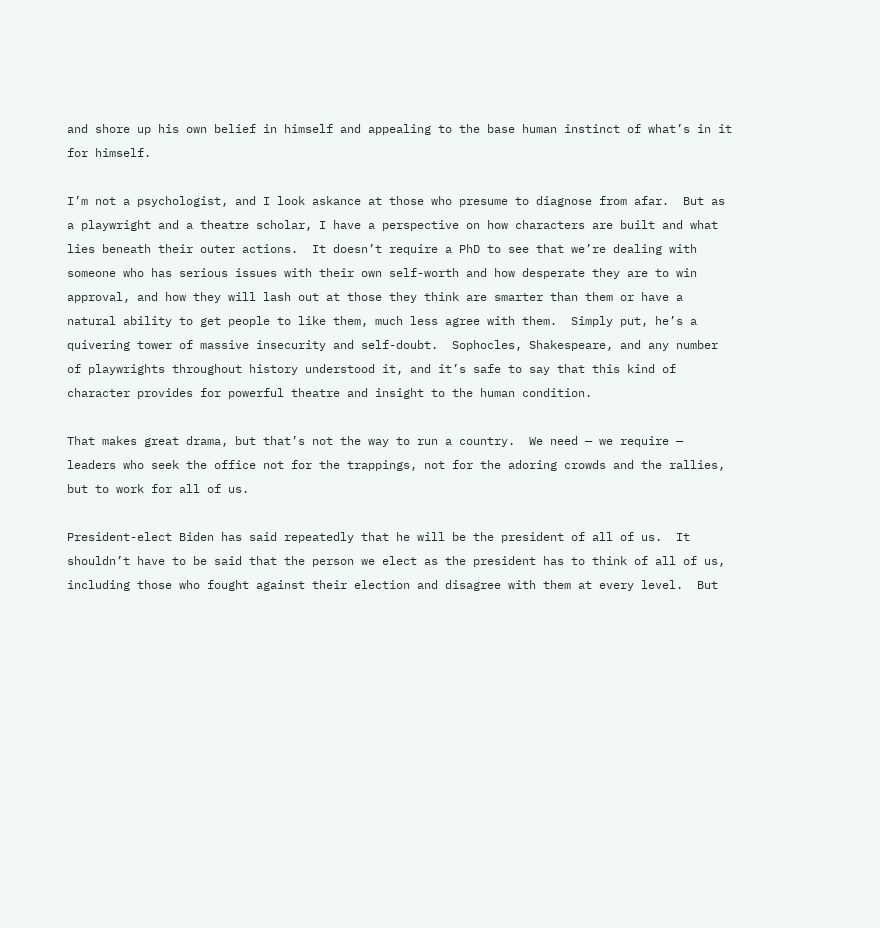and shore up his own belief in himself and appealing to the base human instinct of what’s in it for himself.

I’m not a psychologist, and I look askance at those who presume to diagnose from afar.  But as a playwright and a theatre scholar, I have a perspective on how characters are built and what lies beneath their outer actions.  It doesn’t require a PhD to see that we’re dealing with someone who has serious issues with their own self-worth and how desperate they are to win approval, and how they will lash out at those they think are smarter than them or have a natural ability to get people to like them, much less agree with them.  Simply put, he’s a quivering tower of massive insecurity and self-doubt.  Sophocles, Shakespeare, and any number of playwrights throughout history understood it, and it’s safe to say that this kind of character provides for powerful theatre and insight to the human condition.

That makes great drama, but that’s not the way to run a country.  We need — we require — leaders who seek the office not for the trappings, not for the adoring crowds and the rallies, but to work for all of us.

President-elect Biden has said repeatedly that he will be the president of all of us.  It shouldn’t have to be said that the person we elect as the president has to think of all of us, including those who fought against their election and disagree with them at every level.  But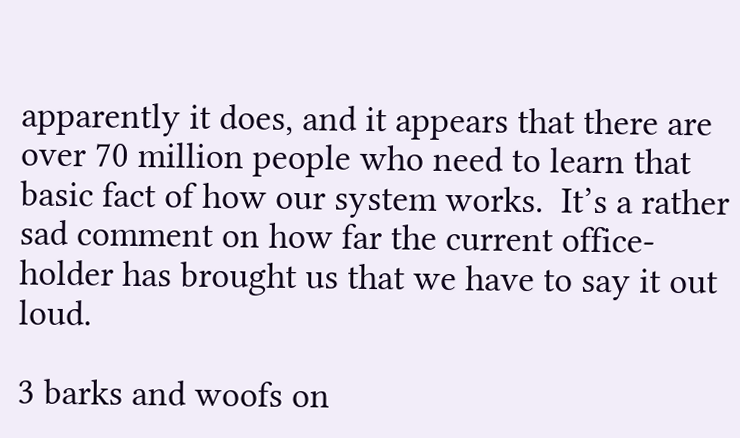apparently it does, and it appears that there are over 70 million people who need to learn that basic fact of how our system works.  It’s a rather sad comment on how far the current office-holder has brought us that we have to say it out loud.

3 barks and woofs on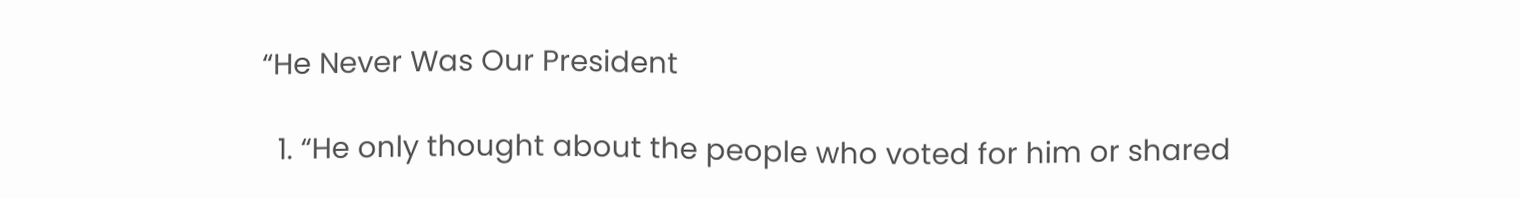“He Never Was Our President

  1. “He only thought about the people who voted for him or shared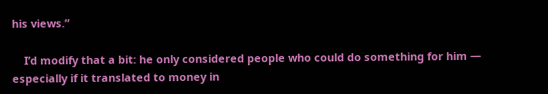his views.”

    I’d modify that a bit: he only considered people who could do something for him — especially if it translated to money in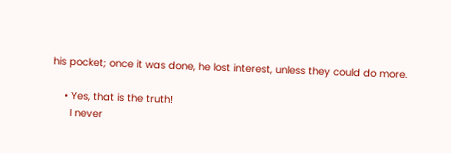his pocket; once it was done, he lost interest, unless they could do more.

    • Yes, that is the truth!
      I never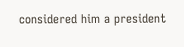considered him a president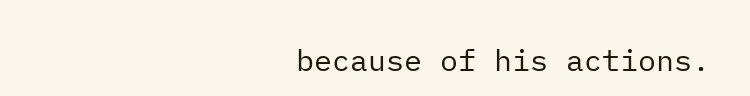because of his actions.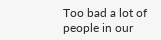Too bad a lot of people in our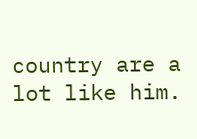country are a lot like him.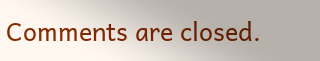Comments are closed.